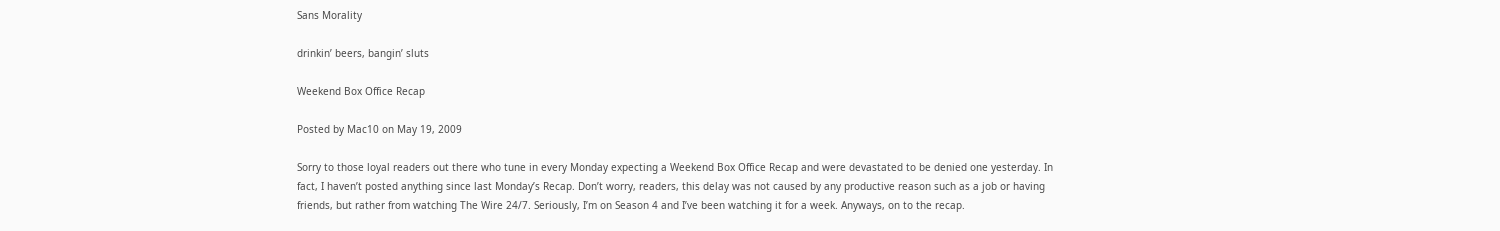Sans Morality

drinkin’ beers, bangin’ sluts

Weekend Box Office Recap

Posted by Mac10 on May 19, 2009

Sorry to those loyal readers out there who tune in every Monday expecting a Weekend Box Office Recap and were devastated to be denied one yesterday. In fact, I haven’t posted anything since last Monday’s Recap. Don’t worry, readers, this delay was not caused by any productive reason such as a job or having friends, but rather from watching The Wire 24/7. Seriously, I’m on Season 4 and I’ve been watching it for a week. Anyways, on to the recap.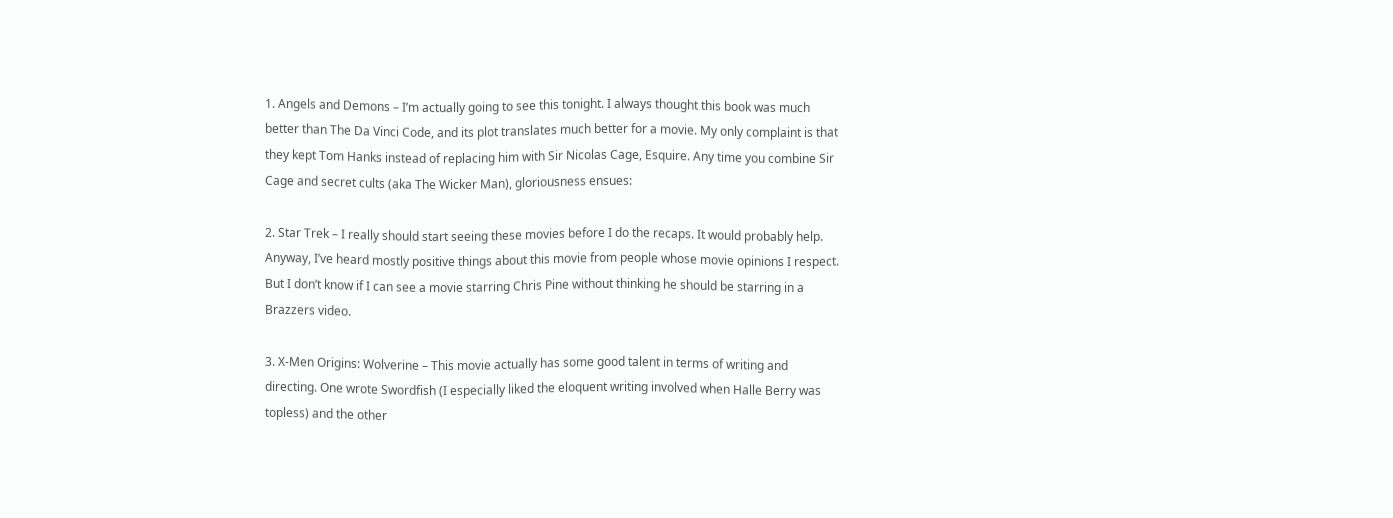1. Angels and Demons – I’m actually going to see this tonight. I always thought this book was much better than The Da Vinci Code, and its plot translates much better for a movie. My only complaint is that they kept Tom Hanks instead of replacing him with Sir Nicolas Cage, Esquire. Any time you combine Sir Cage and secret cults (aka The Wicker Man), gloriousness ensues:

2. Star Trek – I really should start seeing these movies before I do the recaps. It would probably help. Anyway, I’ve heard mostly positive things about this movie from people whose movie opinions I respect. But I don’t know if I can see a movie starring Chris Pine without thinking he should be starring in a Brazzers video.

3. X-Men Origins: Wolverine – This movie actually has some good talent in terms of writing and directing. One wrote Swordfish (I especially liked the eloquent writing involved when Halle Berry was topless) and the other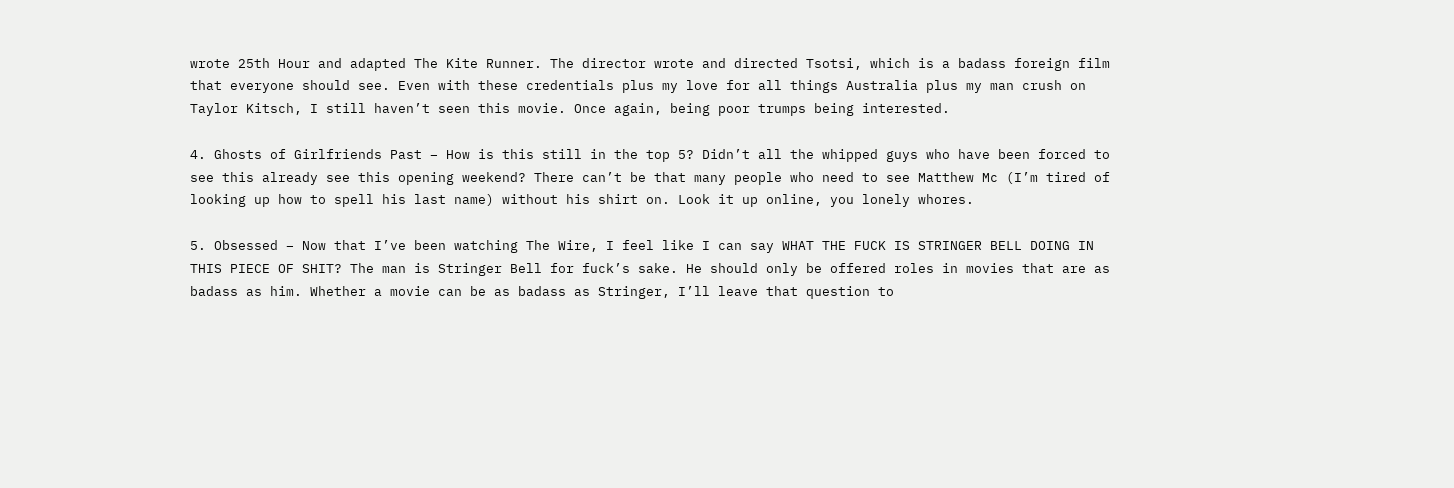wrote 25th Hour and adapted The Kite Runner. The director wrote and directed Tsotsi, which is a badass foreign film that everyone should see. Even with these credentials plus my love for all things Australia plus my man crush on Taylor Kitsch, I still haven’t seen this movie. Once again, being poor trumps being interested.

4. Ghosts of Girlfriends Past – How is this still in the top 5? Didn’t all the whipped guys who have been forced to see this already see this opening weekend? There can’t be that many people who need to see Matthew Mc (I’m tired of looking up how to spell his last name) without his shirt on. Look it up online, you lonely whores.

5. Obsessed – Now that I’ve been watching The Wire, I feel like I can say WHAT THE FUCK IS STRINGER BELL DOING IN THIS PIECE OF SHIT? The man is Stringer Bell for fuck’s sake. He should only be offered roles in movies that are as badass as him. Whether a movie can be as badass as Stringer, I’ll leave that question to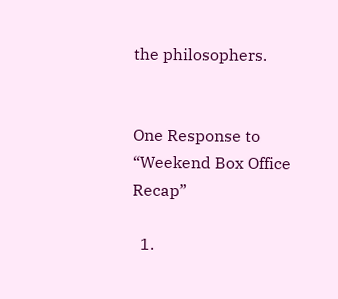the philosophers.


One Response to “Weekend Box Office Recap”

  1.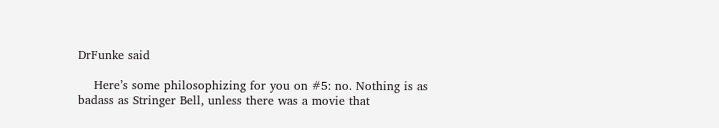DrFunke said

    Here’s some philosophizing for you on #5: no. Nothing is as badass as Stringer Bell, unless there was a movie that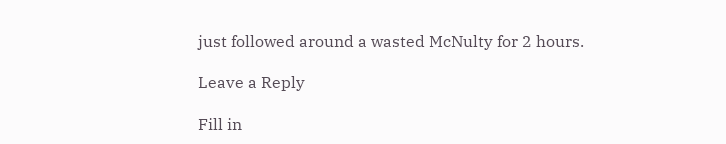just followed around a wasted McNulty for 2 hours.

Leave a Reply

Fill in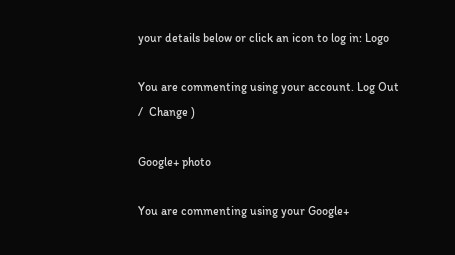your details below or click an icon to log in: Logo

You are commenting using your account. Log Out /  Change )

Google+ photo

You are commenting using your Google+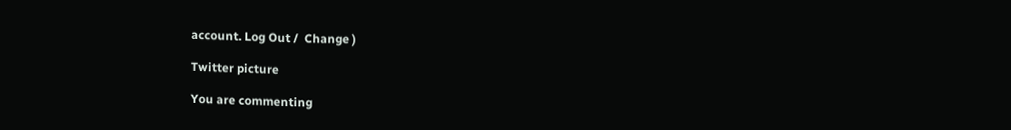account. Log Out /  Change )

Twitter picture

You are commenting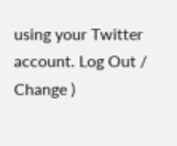using your Twitter account. Log Out /  Change )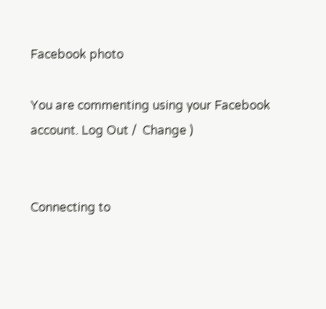Facebook photo

You are commenting using your Facebook account. Log Out /  Change )


Connecting to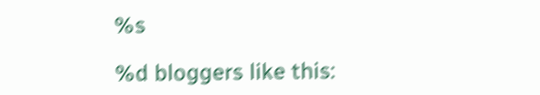%s

%d bloggers like this: